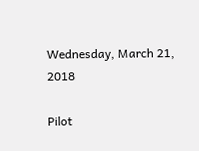Wednesday, March 21, 2018

Pilot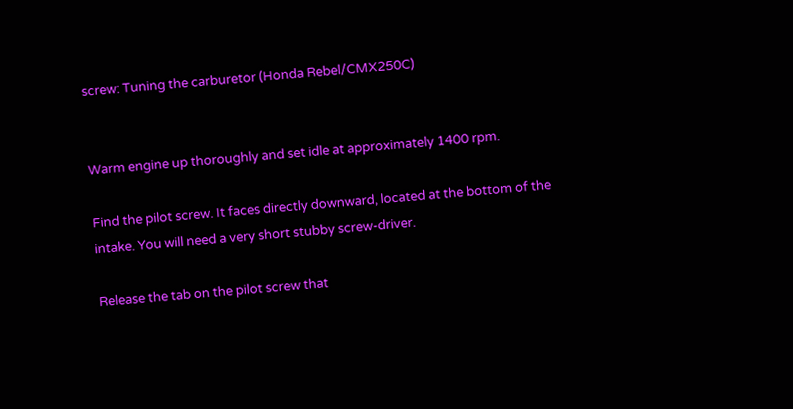screw: Tuning the carburetor (Honda Rebel/CMX250C)


Warm engine up thoroughly and set idle at approximately 1400 rpm.

Find the pilot screw. It faces directly downward, located at the bottom of the intake. You will need a very short stubby screw-driver.

Release the tab on the pilot screw that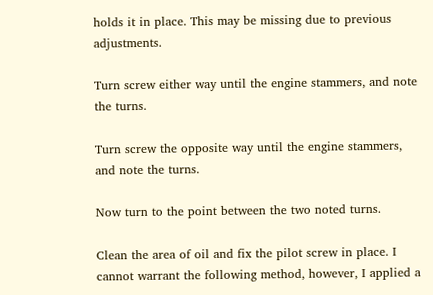holds it in place. This may be missing due to previous adjustments.

Turn screw either way until the engine stammers, and note the turns.

Turn screw the opposite way until the engine stammers, and note the turns.

Now turn to the point between the two noted turns.

Clean the area of oil and fix the pilot screw in place. I cannot warrant the following method, however, I applied a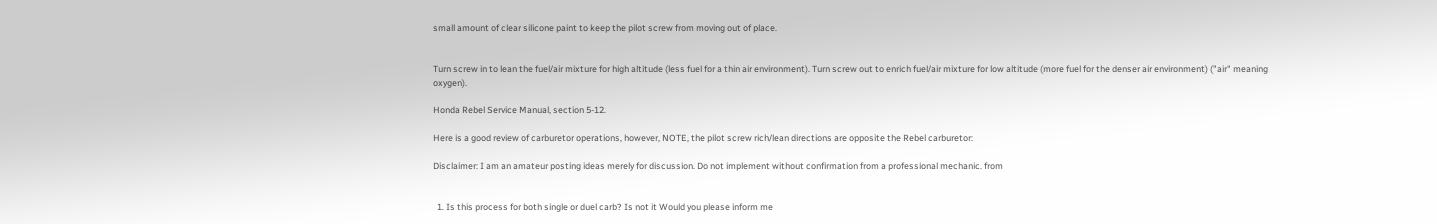small amount of clear silicone paint to keep the pilot screw from moving out of place.


Turn screw in to lean the fuel/air mixture for high altitude (less fuel for a thin air environment). Turn screw out to enrich fuel/air mixture for low altitude (more fuel for the denser air environment) ("air" meaning oxygen).

Honda Rebel Service Manual, section 5-12.

Here is a good review of carburetor operations, however, NOTE, the pilot screw rich/lean directions are opposite the Rebel carburetor:

Disclaimer: I am an amateur posting ideas merely for discussion. Do not implement without confirmation from a professional mechanic. from


  1. Is this process for both single or duel carb? Is not it Would you please inform me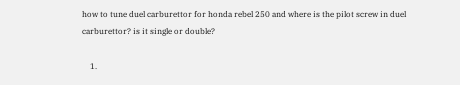how to tune duel carburettor for honda rebel 250 and where is the pilot screw in duel carburettor? is it single or double?

    1.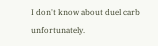I don't know about duel carb unfortunately.